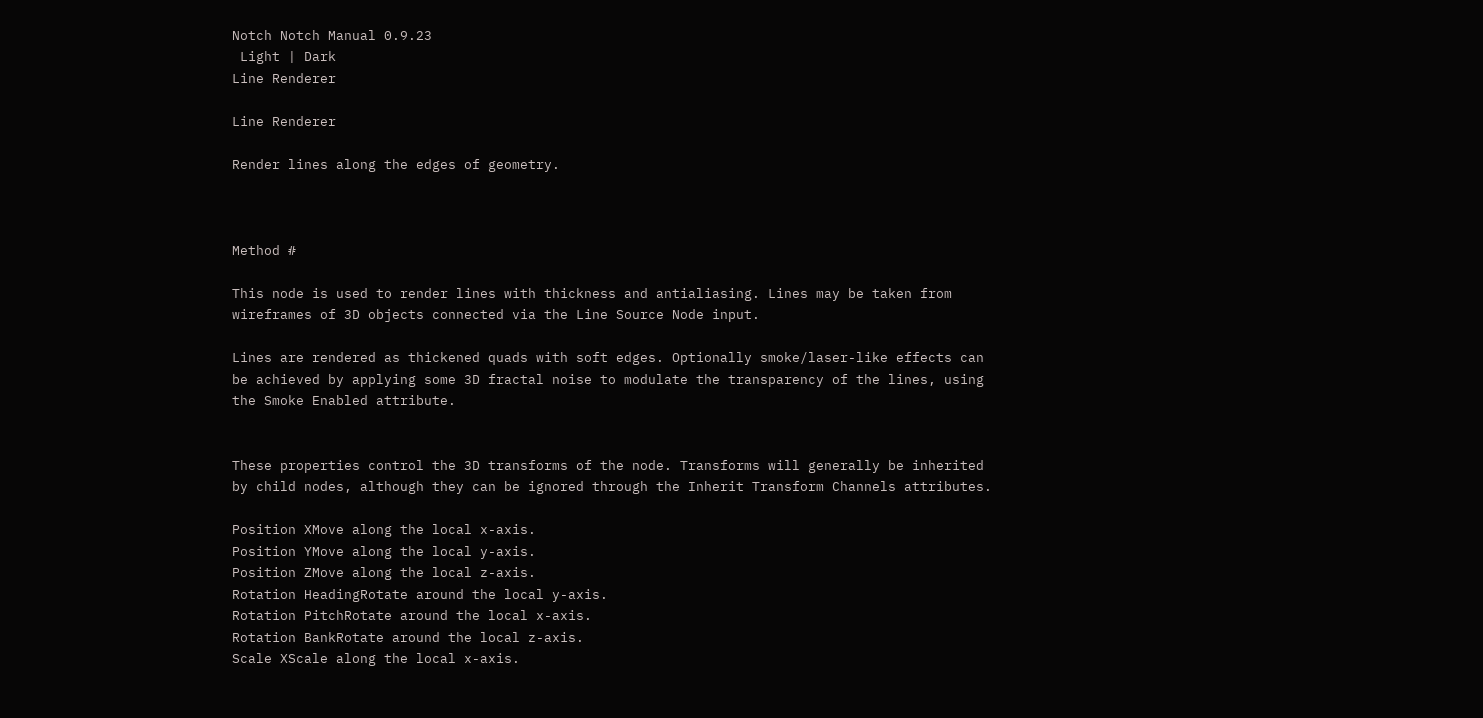Notch Notch Manual 0.9.23
 Light | Dark
Line Renderer

Line Renderer

Render lines along the edges of geometry.



Method #

This node is used to render lines with thickness and antialiasing. Lines may be taken from wireframes of 3D objects connected via the Line Source Node input.

Lines are rendered as thickened quads with soft edges. Optionally smoke/laser-like effects can be achieved by applying some 3D fractal noise to modulate the transparency of the lines, using the Smoke Enabled attribute.


These properties control the 3D transforms of the node. Transforms will generally be inherited by child nodes, although they can be ignored through the Inherit Transform Channels attributes.

Position XMove along the local x-axis.
Position YMove along the local y-axis.
Position ZMove along the local z-axis.
Rotation HeadingRotate around the local y-axis.
Rotation PitchRotate around the local x-axis.
Rotation BankRotate around the local z-axis.
Scale XScale along the local x-axis.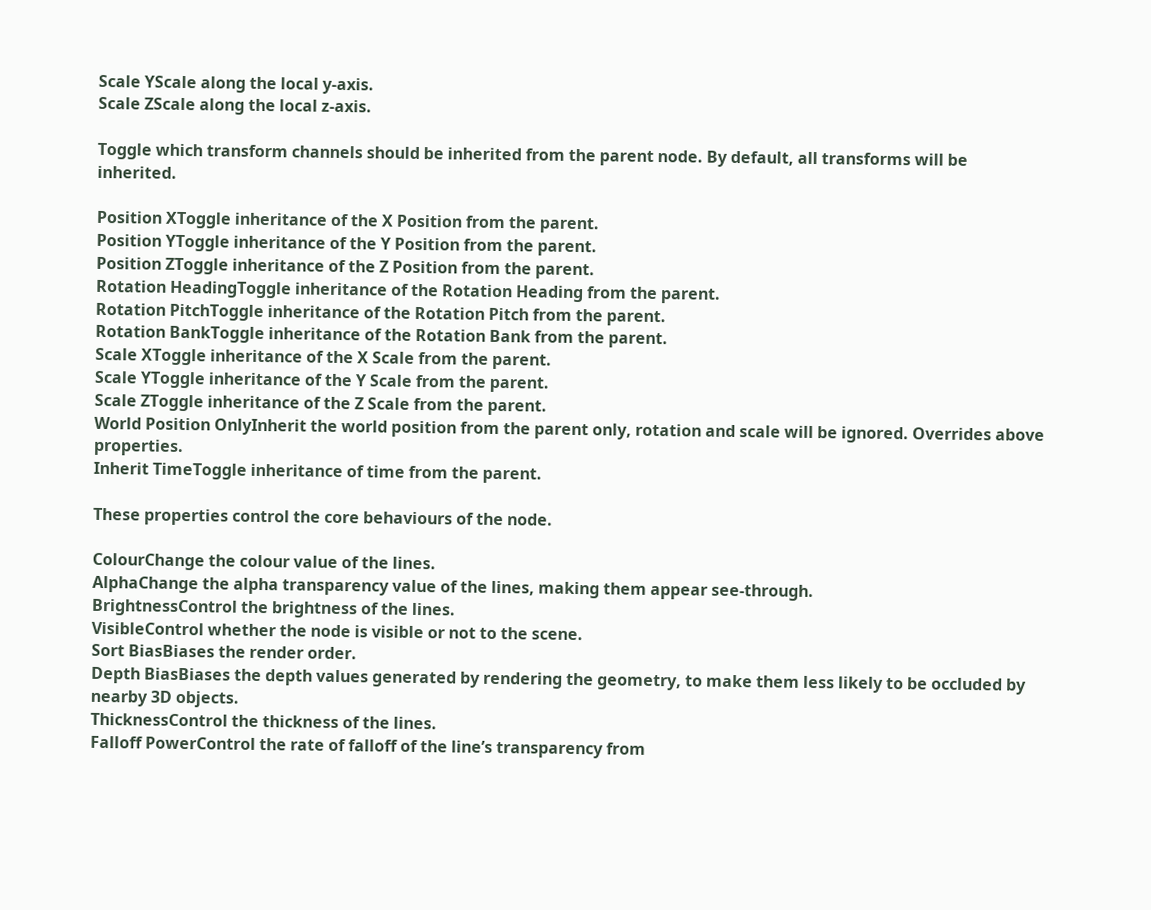Scale YScale along the local y-axis.
Scale ZScale along the local z-axis.

Toggle which transform channels should be inherited from the parent node. By default, all transforms will be inherited.

Position XToggle inheritance of the X Position from the parent.
Position YToggle inheritance of the Y Position from the parent.
Position ZToggle inheritance of the Z Position from the parent.
Rotation HeadingToggle inheritance of the Rotation Heading from the parent.
Rotation PitchToggle inheritance of the Rotation Pitch from the parent.
Rotation BankToggle inheritance of the Rotation Bank from the parent.
Scale XToggle inheritance of the X Scale from the parent.
Scale YToggle inheritance of the Y Scale from the parent.
Scale ZToggle inheritance of the Z Scale from the parent.
World Position OnlyInherit the world position from the parent only, rotation and scale will be ignored. Overrides above properties.
Inherit TimeToggle inheritance of time from the parent.

These properties control the core behaviours of the node.

ColourChange the colour value of the lines.
AlphaChange the alpha transparency value of the lines, making them appear see-through.
BrightnessControl the brightness of the lines.
VisibleControl whether the node is visible or not to the scene.
Sort BiasBiases the render order.
Depth BiasBiases the depth values generated by rendering the geometry, to make them less likely to be occluded by nearby 3D objects.
ThicknessControl the thickness of the lines.
Falloff PowerControl the rate of falloff of the line’s transparency from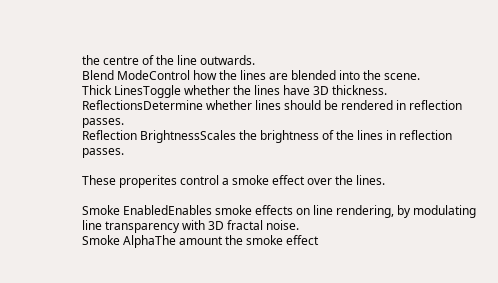the centre of the line outwards.
Blend ModeControl how the lines are blended into the scene.
Thick LinesToggle whether the lines have 3D thickness.
ReflectionsDetermine whether lines should be rendered in reflection passes.
Reflection BrightnessScales the brightness of the lines in reflection passes.

These properites control a smoke effect over the lines.

Smoke EnabledEnables smoke effects on line rendering, by modulating line transparency with 3D fractal noise.
Smoke AlphaThe amount the smoke effect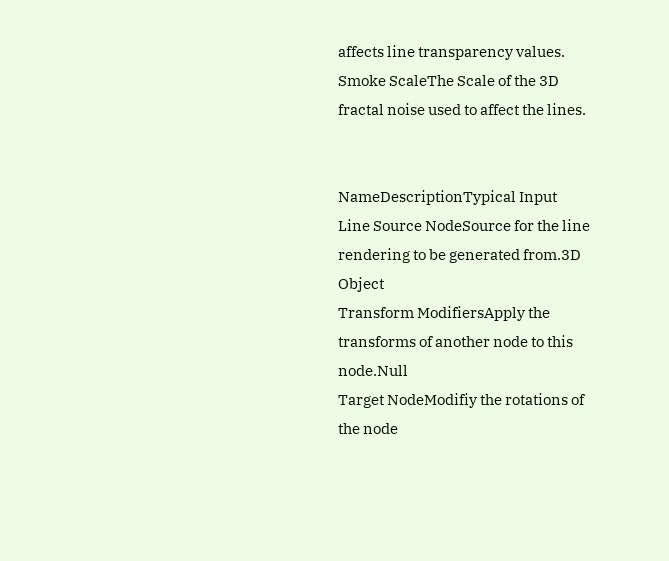affects line transparency values.
Smoke ScaleThe Scale of the 3D fractal noise used to affect the lines.


NameDescriptionTypical Input
Line Source NodeSource for the line rendering to be generated from.3D Object
Transform ModifiersApply the transforms of another node to this node.Null
Target NodeModifiy the rotations of the node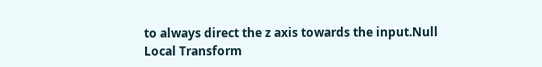to always direct the z axis towards the input.Null
Local Transform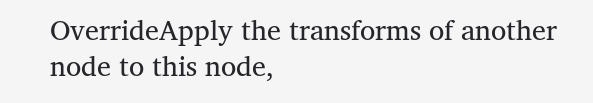OverrideApply the transforms of another node to this node,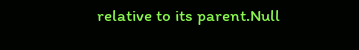relative to its parent.Null